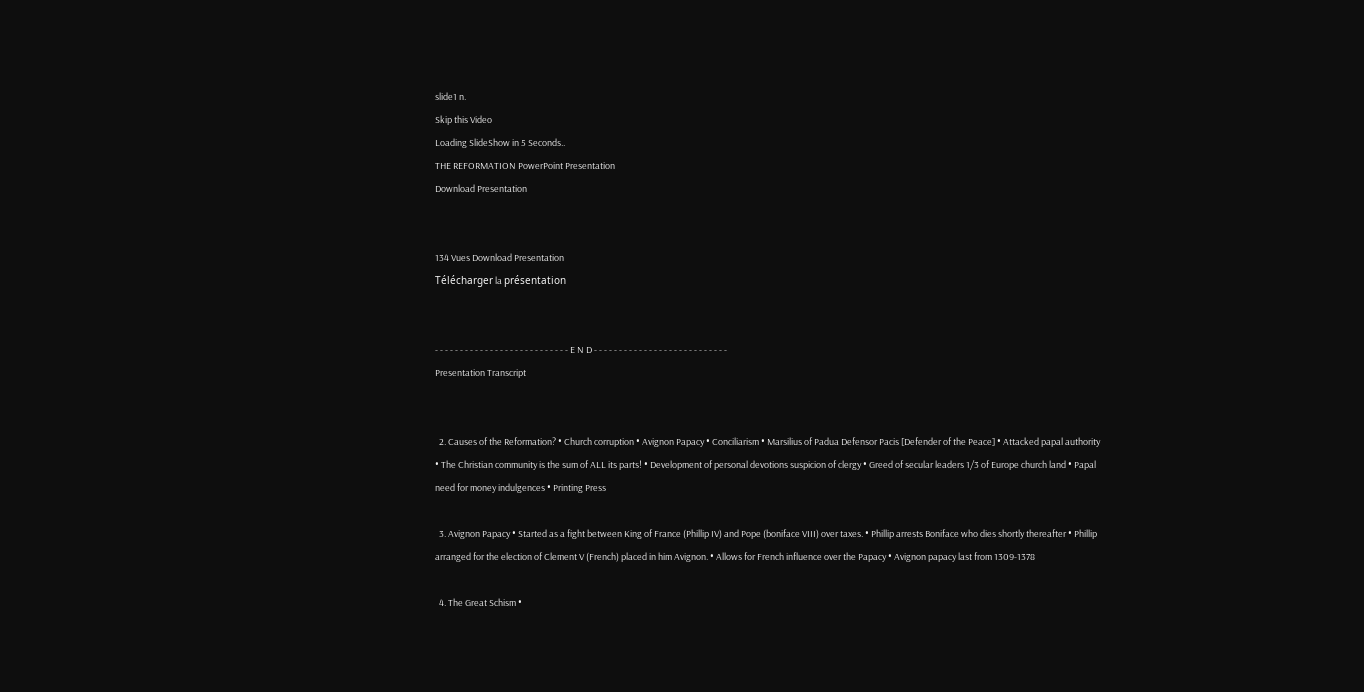slide1 n.
Skip this Video
Loading SlideShow in 5 Seconds..
THE REFORMATION PowerPoint Presentation
Download Presentation


134 Vues Download Presentation
Télécharger la présentation


- - - - - - - - - - - - - - - - - - - - - - - - - - - E N D - - - - - - - - - - - - - - - - - - - - - - - - - - -
Presentation Transcript


  2. Causes of the Reformation? • Church corruption • Avignon Papacy • Conciliarism • Marsilius of Padua Defensor Pacis [Defender of the Peace] • Attacked papal authority • The Christian community is the sum of ALL its parts! • Development of personal devotions suspicion of clergy • Greed of secular leaders 1/3 of Europe church land • Papal need for money indulgences • Printing Press

  3. Avignon Papacy • Started as a fight between King of France (Phillip IV) and Pope (boniface VIII) over taxes. • Phillip arrests Boniface who dies shortly thereafter • Phillip arranged for the election of Clement V (French) placed in him Avignon. • Allows for French influence over the Papacy • Avignon papacy last from 1309-1378

  4. The Great Schism •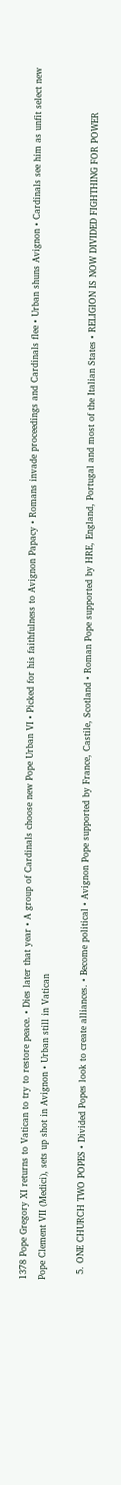1378 Pope Gregory XI returns to Vatican to try to restore peace. • Dies later that year • A group of Cardinals choose new Pope Urban VI • Picked for his faithfulness to Avignon Papacy • Romans invade proceedings and Cardinals flee • Urban shuns Avignon • Cardinals see him as unfit select new Pope Clement VII (Medici), sets up shot in Avignon • Urban still in Vatican

  5. ONE CHURCH TWO POPES • Divided Popes look to create alliances. • Become political • Avignon Pope supported by France, Castile, Scotland • Roman Pope supported by HRE, England, Portugal and most of the Italian States • RELIGION IS NOW DIVIDED FIGHTHING FOR POWER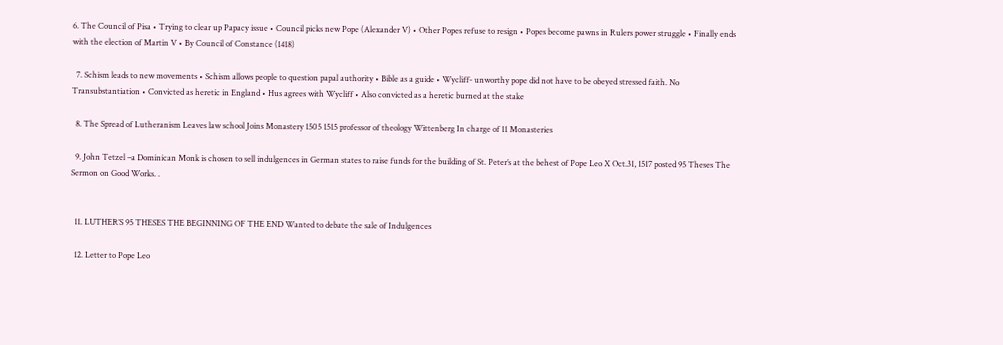6. The Council of Pisa • Trying to clear up Papacy issue • Council picks new Pope (Alexander V) • Other Popes refuse to resign • Popes become pawns in Rulers power struggle • Finally ends with the election of Martin V • By Council of Constance (1418)

  7. Schism leads to new movements • Schism allows people to question papal authority • Bible as a guide • Wycliff- unworthy pope did not have to be obeyed stressed faith. No Transubstantiation • Convicted as heretic in England • Hus agrees with Wycliff • Also convicted as a heretic burned at the stake

  8. The Spread of Lutheranism Leaves law school Joins Monastery 1505 1515 professor of theology Wittenberg In charge of 11 Monasteries

  9. John Tetzel –a Dominican Monk is chosen to sell indulgences in German states to raise funds for the building of St. Peter’s at the behest of Pope Leo X Oct.31, 1517 posted 95 Theses The Sermon on Good Works. .


  11. LUTHER’S 95 THESES THE BEGINNING OF THE END Wanted to debate the sale of Indulgences

  12. Letter to Pope Leo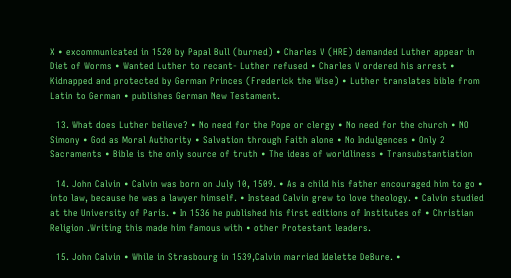X • excommunicated in 1520 by Papal Bull (burned) • Charles V (HRE) demanded Luther appear in Diet of Worms • Wanted Luther to recant- Luther refused • Charles V ordered his arrest • Kidnapped and protected by German Princes (Frederick the Wise) • Luther translates bible from Latin to German • publishes German New Testament.

  13. What does Luther believe? • No need for the Pope or clergy • No need for the church • NO Simony • God as Moral Authority • Salvation through Faith alone • No Indulgences • Only 2 Sacraments • Bible is the only source of truth • The ideas of worldliness • Transubstantiation

  14. John Calvin • Calvin was born on July 10, 1509. • As a child his father encouraged him to go • into law, because he was a lawyer himself. • Instead Calvin grew to love theology. • Calvin studied at the University of Paris. • In 1536 he published his first editions of Institutes of • Christian Religion .Writing this made him famous with • other Protestant leaders.

  15. John Calvin • While in Strasbourg in 1539,Calvin married Idelette DeBure. •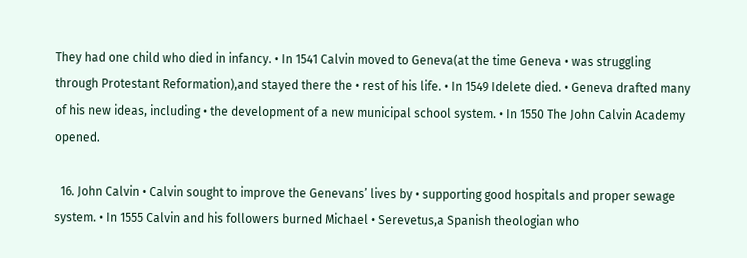They had one child who died in infancy. • In 1541 Calvin moved to Geneva(at the time Geneva • was struggling through Protestant Reformation),and stayed there the • rest of his life. • In 1549 Idelete died. • Geneva drafted many of his new ideas, including • the development of a new municipal school system. • In 1550 The John Calvin Academy opened.

  16. John Calvin • Calvin sought to improve the Genevans’ lives by • supporting good hospitals and proper sewage system. • In 1555 Calvin and his followers burned Michael • Serevetus,a Spanish theologian who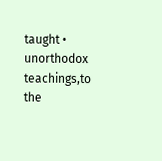taught • unorthodox teachings,to the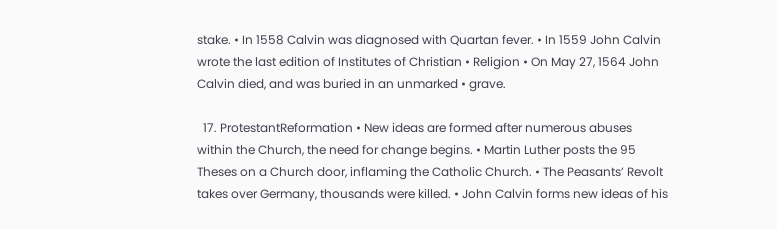stake. • In 1558 Calvin was diagnosed with Quartan fever. • In 1559 John Calvin wrote the last edition of Institutes of Christian • Religion • On May 27, 1564 John Calvin died, and was buried in an unmarked • grave.

  17. ProtestantReformation • New ideas are formed after numerous abuses within the Church, the need for change begins. • Martin Luther posts the 95 Theses on a Church door, inflaming the Catholic Church. • The Peasants’ Revolt takes over Germany, thousands were killed. • John Calvin forms new ideas of his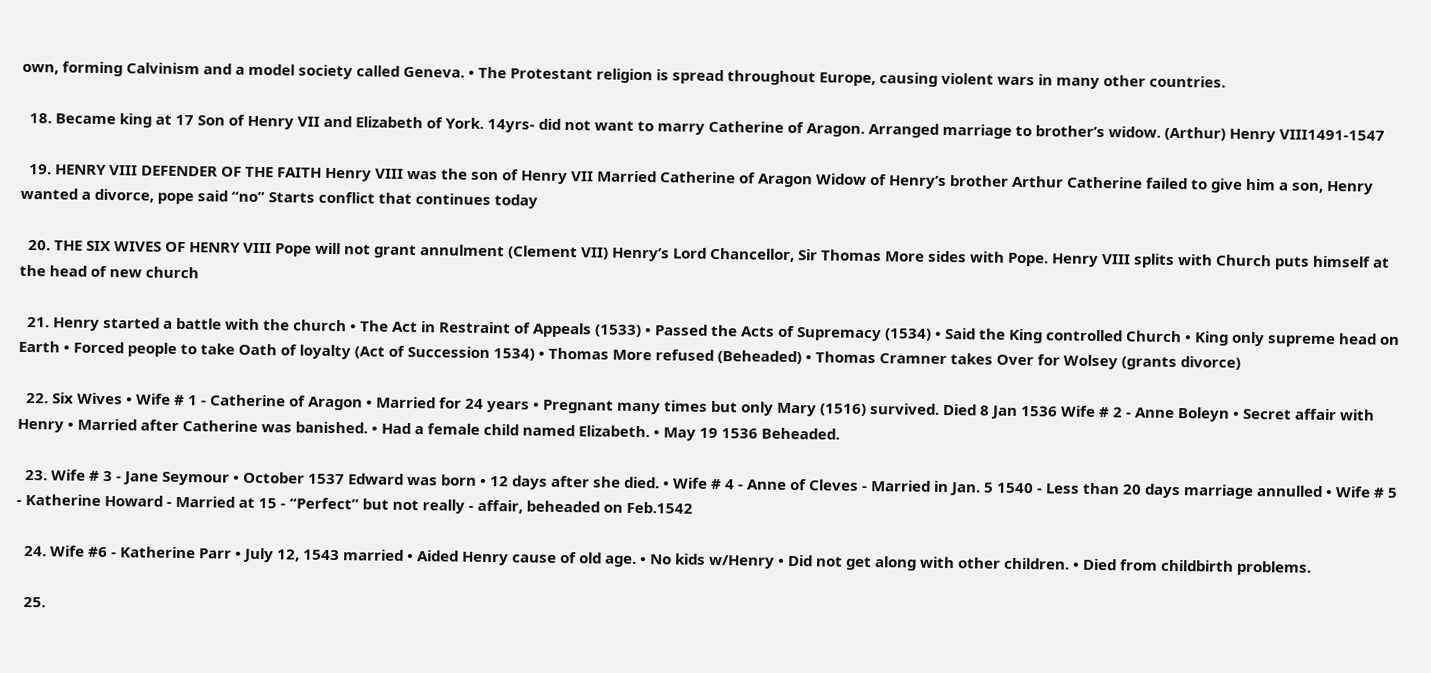own, forming Calvinism and a model society called Geneva. • The Protestant religion is spread throughout Europe, causing violent wars in many other countries.

  18. Became king at 17 Son of Henry VII and Elizabeth of York. 14yrs- did not want to marry Catherine of Aragon. Arranged marriage to brother’s widow. (Arthur) Henry VIII1491-1547

  19. HENRY VIII DEFENDER OF THE FAITH Henry VIII was the son of Henry VII Married Catherine of Aragon Widow of Henry’s brother Arthur Catherine failed to give him a son, Henry wanted a divorce, pope said “no” Starts conflict that continues today

  20. THE SIX WIVES OF HENRY VIII Pope will not grant annulment (Clement VII) Henry’s Lord Chancellor, Sir Thomas More sides with Pope. Henry VIII splits with Church puts himself at the head of new church

  21. Henry started a battle with the church • The Act in Restraint of Appeals (1533) • Passed the Acts of Supremacy (1534) • Said the King controlled Church • King only supreme head on Earth • Forced people to take Oath of loyalty (Act of Succession 1534) • Thomas More refused (Beheaded) • Thomas Cramner takes Over for Wolsey (grants divorce)

  22. Six Wives • Wife # 1 - Catherine of Aragon • Married for 24 years • Pregnant many times but only Mary (1516) survived. Died 8 Jan 1536 Wife # 2 - Anne Boleyn • Secret affair with Henry • Married after Catherine was banished. • Had a female child named Elizabeth. • May 19 1536 Beheaded.

  23. Wife # 3 - Jane Seymour • October 1537 Edward was born • 12 days after she died. • Wife # 4 - Anne of Cleves - Married in Jan. 5 1540 - Less than 20 days marriage annulled • Wife # 5 - Katherine Howard - Married at 15 - “Perfect” but not really - affair, beheaded on Feb.1542

  24. Wife #6 - Katherine Parr • July 12, 1543 married • Aided Henry cause of old age. • No kids w/Henry • Did not get along with other children. • Died from childbirth problems.

  25.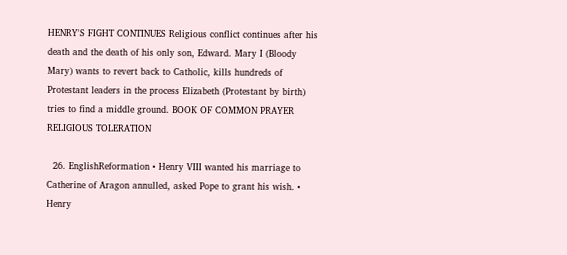HENRY'S FIGHT CONTINUES Religious conflict continues after his death and the death of his only son, Edward. Mary I (Bloody Mary) wants to revert back to Catholic, kills hundreds of Protestant leaders in the process Elizabeth (Protestant by birth) tries to find a middle ground. BOOK OF COMMON PRAYER RELIGIOUS TOLERATION

  26. EnglishReformation • Henry VIII wanted his marriage to Catherine of Aragon annulled, asked Pope to grant his wish. • Henry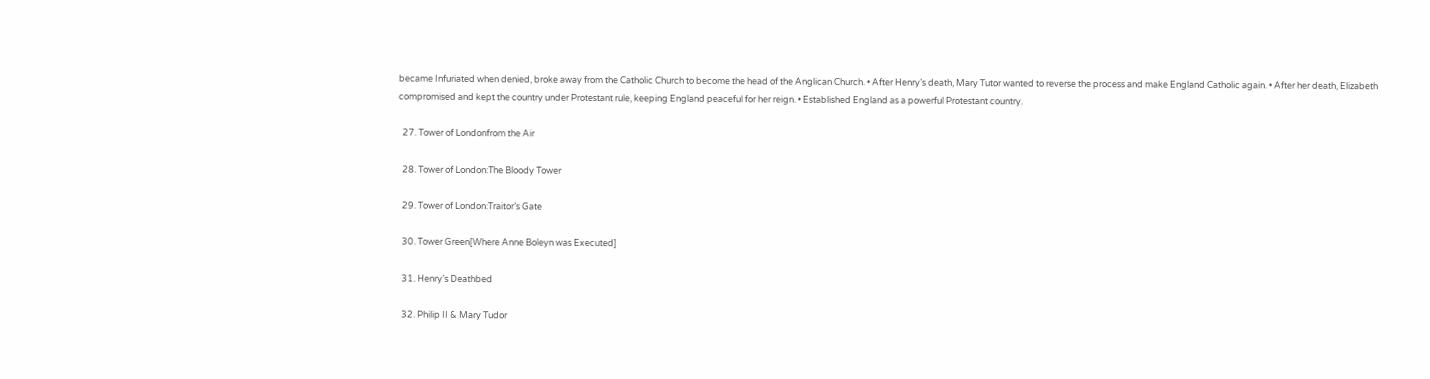became Infuriated when denied, broke away from the Catholic Church to become the head of the Anglican Church. • After Henry’s death, Mary Tutor wanted to reverse the process and make England Catholic again. • After her death, Elizabeth compromised and kept the country under Protestant rule, keeping England peaceful for her reign. • Established England as a powerful Protestant country.

  27. Tower of Londonfrom the Air

  28. Tower of London:The Bloody Tower

  29. Tower of London:Traitor’s Gate

  30. Tower Green[Where Anne Boleyn was Executed]

  31. Henry’s Deathbed

  32. Philip II & Mary Tudor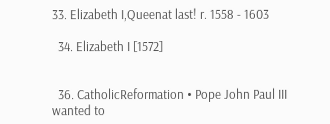33. Elizabeth I,Queenat last! r. 1558 - 1603

  34. Elizabeth I [1572]


  36. CatholicReformation • Pope John Paul III wanted to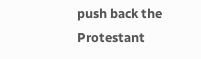push back the Protestant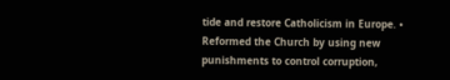tide and restore Catholicism in Europe. • Reformed the Church by using new punishments to control corruption,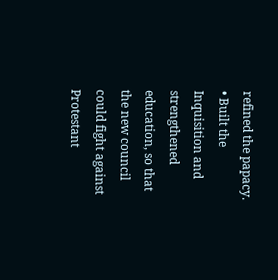refined the papacy. • Built the Inquisition and strengthened education, so that the new council could fight against Protestant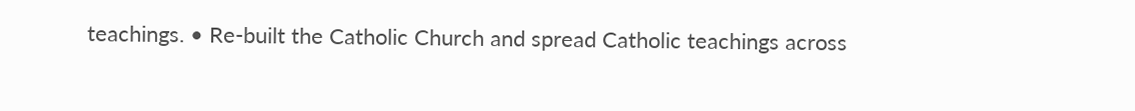teachings. • Re-built the Catholic Church and spread Catholic teachings across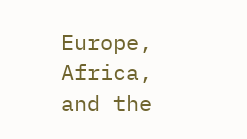Europe, Africa, and the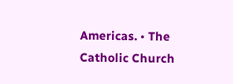Americas. • The Catholic Church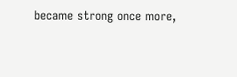became strong once more,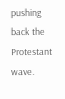pushing back the Protestant wave.